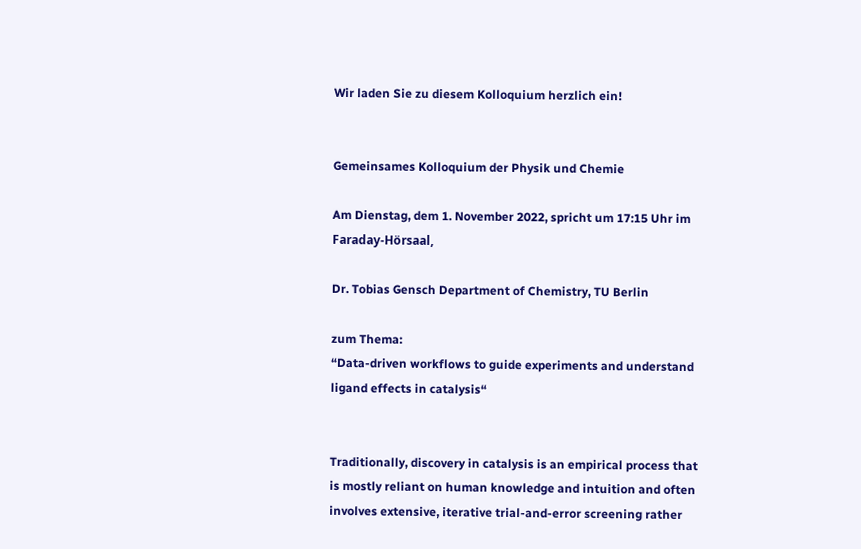Wir laden Sie zu diesem Kolloquium herzlich ein!


Gemeinsames Kolloquium der Physik und Chemie

Am Dienstag, dem 1. November 2022, spricht um 17:15 Uhr im Faraday-Hörsaal,

Dr. Tobias Gensch Department of Chemistry, TU Berlin

zum Thema:
“Data-driven workflows to guide experiments and understand ligand effects in catalysis“


Traditionally, discovery in catalysis is an empirical process that is mostly reliant on human knowledge and intuition and often involves extensive, iterative trial-and-error screening rather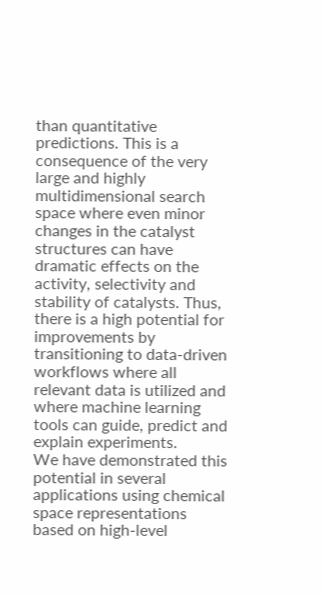than quantitative predictions. This is a consequence of the very large and highly multidimensional search space where even minor changes in the catalyst structures can have dramatic effects on the activity, selectivity and stability of catalysts. Thus, there is a high potential for improvements by transitioning to data-driven workflows where all relevant data is utilized and where machine learning tools can guide, predict and explain experiments.
We have demonstrated this potential in several applications using chemical space representations based on high-level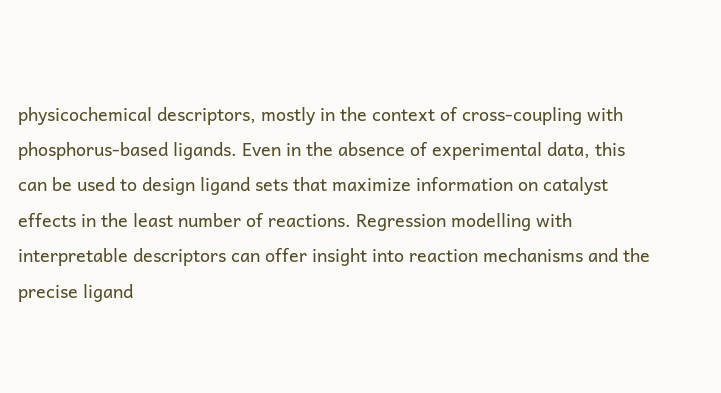physicochemical descriptors, mostly in the context of cross-coupling with phosphorus-based ligands. Even in the absence of experimental data, this can be used to design ligand sets that maximize information on catalyst effects in the least number of reactions. Regression modelling with interpretable descriptors can offer insight into reaction mechanisms and the precise ligand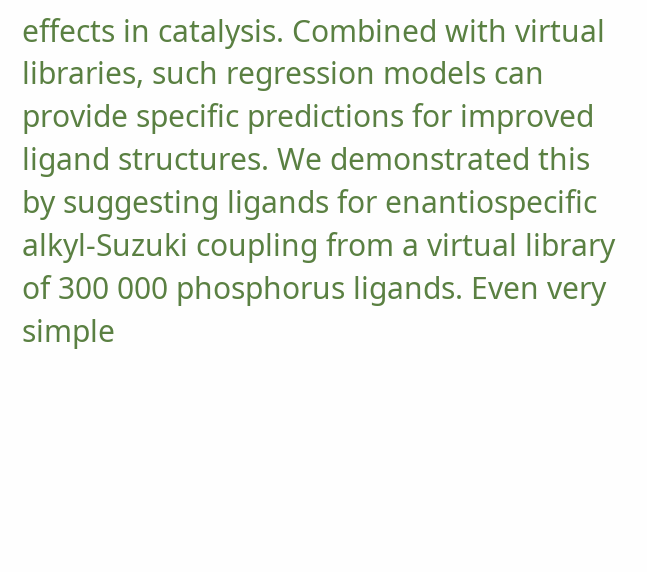effects in catalysis. Combined with virtual libraries, such regression models can provide specific predictions for improved ligand structures. We demonstrated this by suggesting ligands for enantiospecific alkyl-Suzuki coupling from a virtual library of 300 000 phosphorus ligands. Even very simple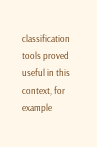classification tools proved useful in this context, for example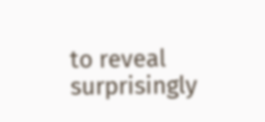to reveal surprisingly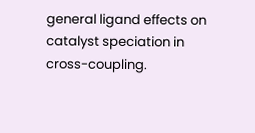general ligand effects on catalyst speciation in cross-coupling.